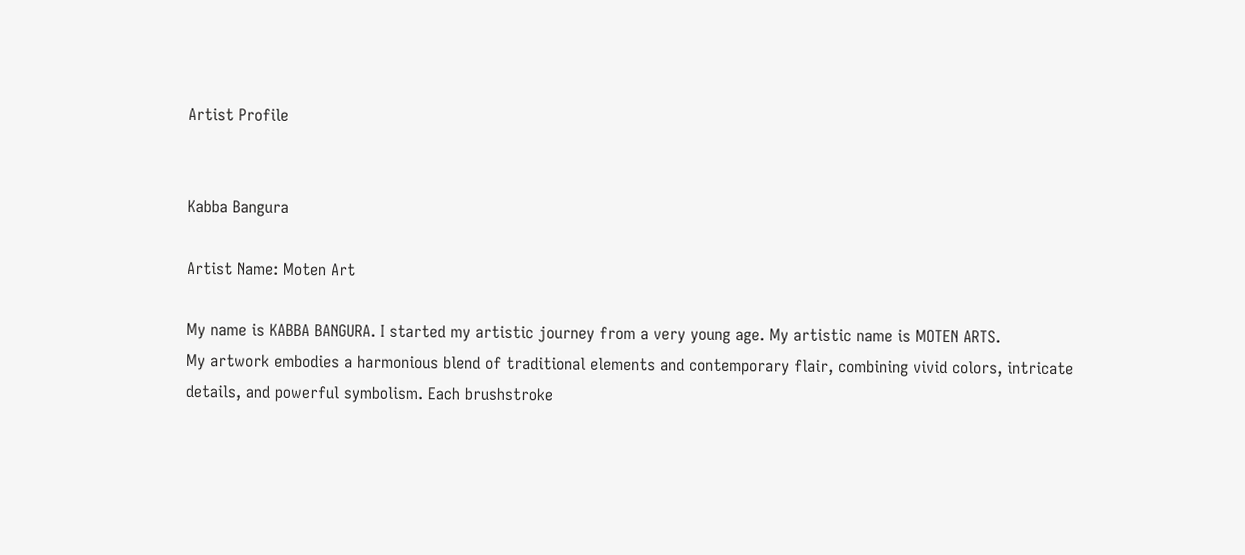Artist Profile


Kabba Bangura

Artist Name: Moten Art

My name is KABBA BANGURA. I started my artistic journey from a very young age. My artistic name is MOTEN ARTS.
My artwork embodies a harmonious blend of traditional elements and contemporary flair, combining vivid colors, intricate details, and powerful symbolism. Each brushstroke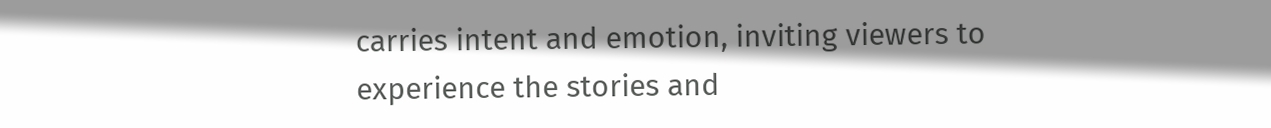carries intent and emotion, inviting viewers to experience the stories and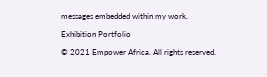messages embedded within my work.

Exhibition Portfolio

© 2021 Empower Africa. All rights reserved.